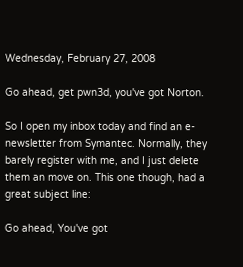Wednesday, February 27, 2008

Go ahead, get pwn3d, you've got Norton.

So I open my inbox today and find an e-newsletter from Symantec. Normally, they barely register with me, and I just delete them an move on. This one though, had a great subject line:

Go ahead, You've got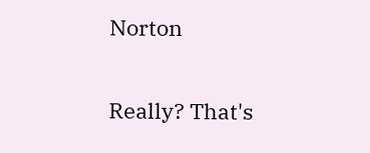Norton

Really? That's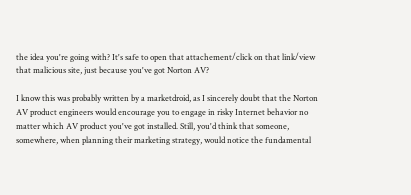the idea you're going with? It's safe to open that attachement/click on that link/view that malicious site, just because you've got Norton AV?

I know this was probably written by a marketdroid, as I sincerely doubt that the Norton AV product engineers would encourage you to engage in risky Internet behavior no matter which AV product you've got installed. Still, you'd think that someone, somewhere, when planning their marketing strategy, would notice the fundamental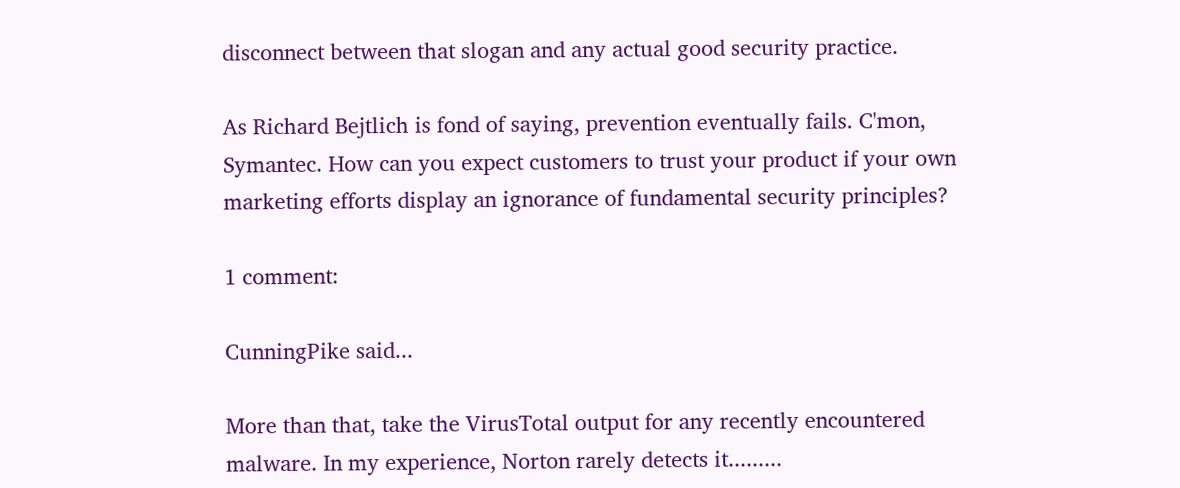disconnect between that slogan and any actual good security practice.

As Richard Bejtlich is fond of saying, prevention eventually fails. C'mon, Symantec. How can you expect customers to trust your product if your own marketing efforts display an ignorance of fundamental security principles?

1 comment:

CunningPike said...

More than that, take the VirusTotal output for any recently encountered malware. In my experience, Norton rarely detects it.........